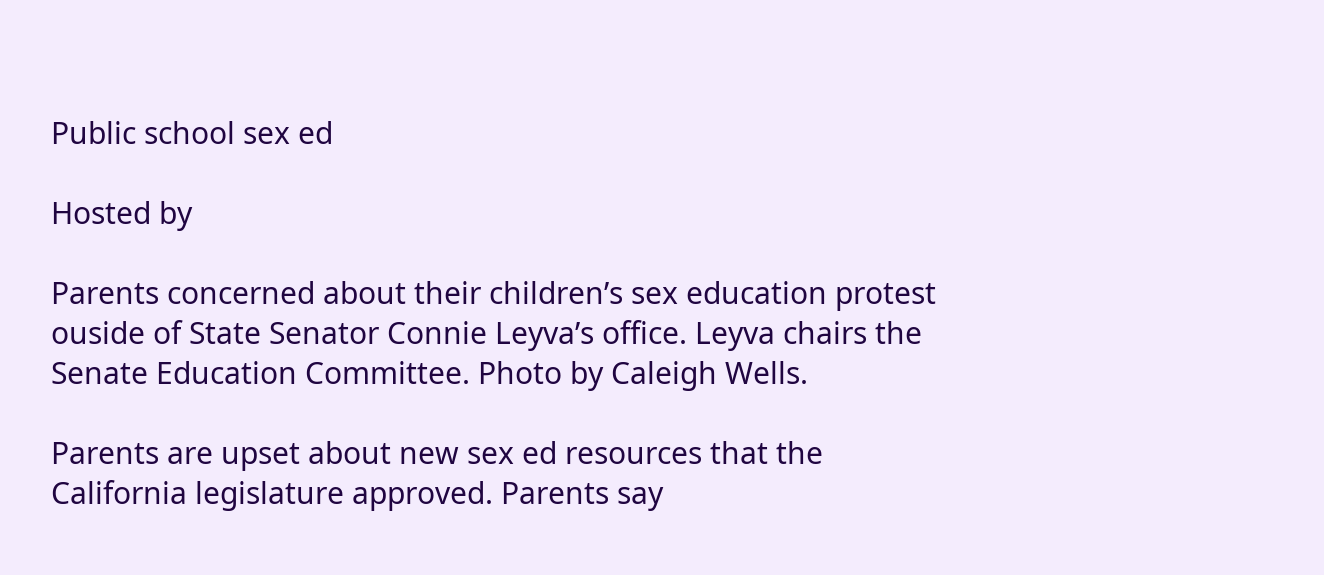Public school sex ed

Hosted by

Parents concerned about their children’s sex education protest ouside of State Senator Connie Leyva’s office. Leyva chairs the Senate Education Committee. Photo by Caleigh Wells.

Parents are upset about new sex ed resources that the California legislature approved. Parents say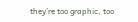they’re too graphic, too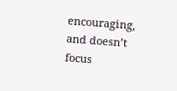encouraging, and doesn’t focus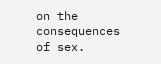on the consequences of sex.